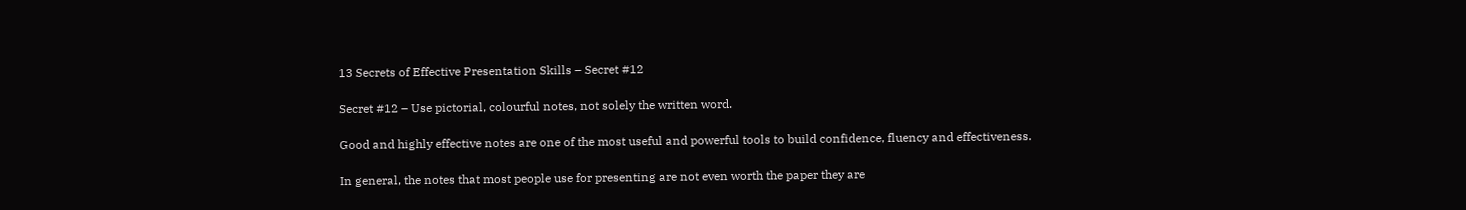13 Secrets of Effective Presentation Skills – Secret #12

Secret #12 – Use pictorial, colourful notes, not solely the written word.

Good and highly effective notes are one of the most useful and powerful tools to build confidence, fluency and effectiveness.

In general, the notes that most people use for presenting are not even worth the paper they are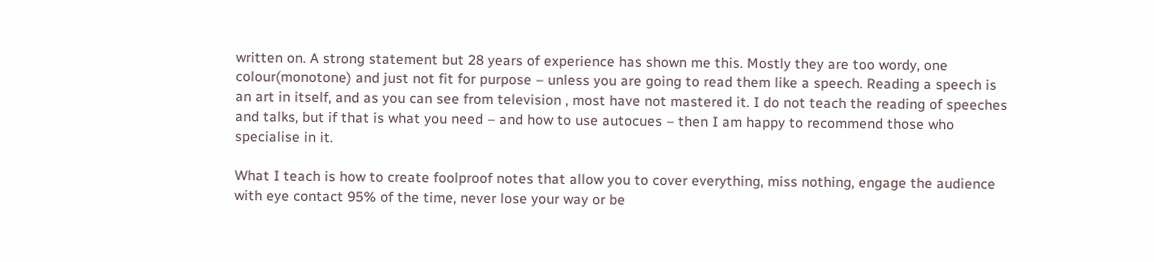written on. A strong statement but 28 years of experience has shown me this. Mostly they are too wordy, one colour(monotone) and just not fit for purpose – unless you are going to read them like a speech. Reading a speech is an art in itself, and as you can see from television , most have not mastered it. I do not teach the reading of speeches and talks, but if that is what you need – and how to use autocues – then I am happy to recommend those who specialise in it.

What I teach is how to create foolproof notes that allow you to cover everything, miss nothing, engage the audience with eye contact 95% of the time, never lose your way or be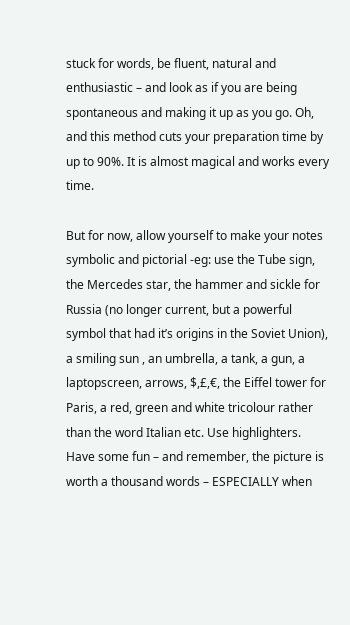stuck for words, be fluent, natural and enthusiastic – and look as if you are being spontaneous and making it up as you go. Oh, and this method cuts your preparation time by up to 90%. It is almost magical and works every time.

But for now, allow yourself to make your notes symbolic and pictorial -eg: use the Tube sign, the Mercedes star, the hammer and sickle for Russia (no longer current, but a powerful symbol that had it’s origins in the Soviet Union), a smiling sun , an umbrella, a tank, a gun, a laptopscreen, arrows, $,£,€, the Eiffel tower for Paris, a red, green and white tricolour rather than the word Italian etc. Use highlighters. Have some fun – and remember, the picture is worth a thousand words – ESPECIALLY when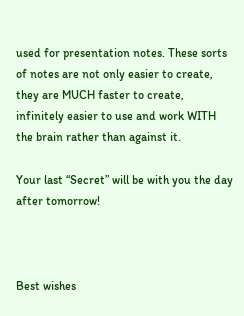used for presentation notes. These sorts of notes are not only easier to create, they are MUCH faster to create, infinitely easier to use and work WITH the brain rather than against it.

Your last “Secret” will be with you the day after tomorrow!



Best wishes